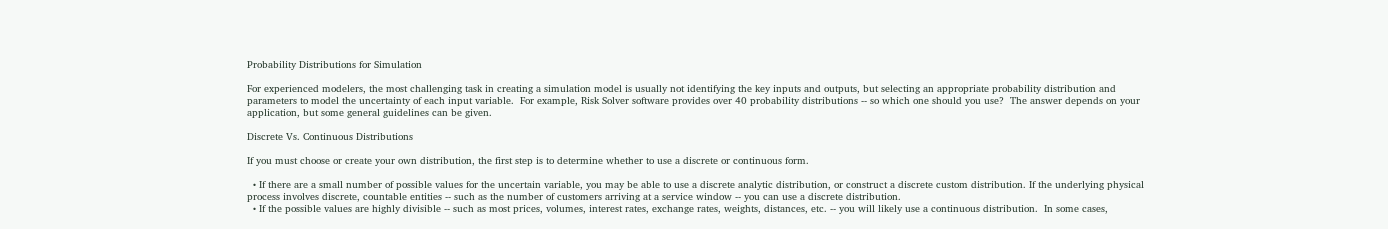Probability Distributions for Simulation

For experienced modelers, the most challenging task in creating a simulation model is usually not identifying the key inputs and outputs, but selecting an appropriate probability distribution and parameters to model the uncertainty of each input variable.  For example, Risk Solver software provides over 40 probability distributions -- so which one should you use?  The answer depends on your application, but some general guidelines can be given.

Discrete Vs. Continuous Distributions

If you must choose or create your own distribution, the first step is to determine whether to use a discrete or continuous form.

  • If there are a small number of possible values for the uncertain variable, you may be able to use a discrete analytic distribution, or construct a discrete custom distribution. If the underlying physical process involves discrete, countable entities -- such as the number of customers arriving at a service window -- you can use a discrete distribution.
  • If the possible values are highly divisible -- such as most prices, volumes, interest rates, exchange rates, weights, distances, etc. -- you will likely use a continuous distribution.  In some cases,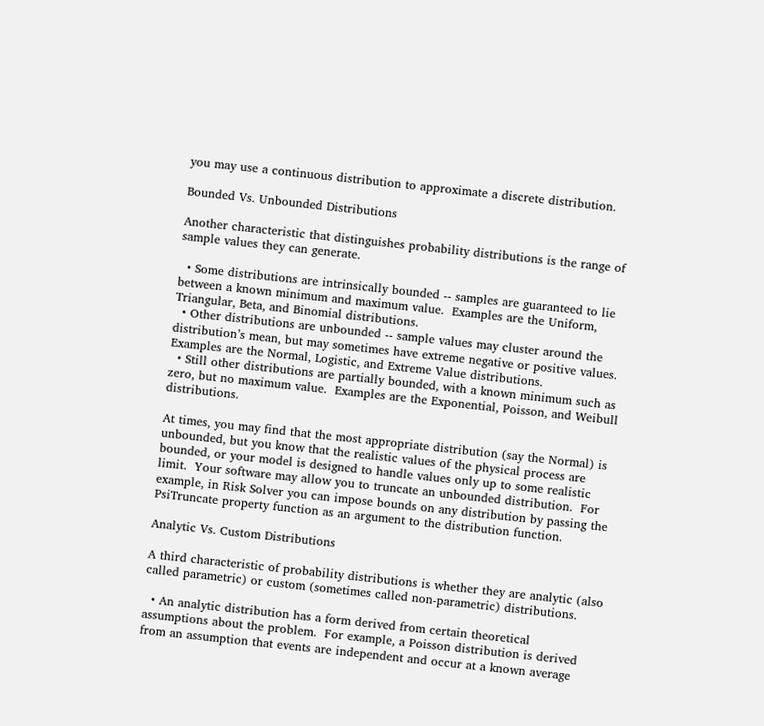you may use a continuous distribution to approximate a discrete distribution.

Bounded Vs. Unbounded Distributions

Another characteristic that distinguishes probability distributions is the range of sample values they can generate.

  • Some distributions are intrinsically bounded -- samples are guaranteed to lie between a known minimum and maximum value.  Examples are the Uniform, Triangular, Beta, and Binomial distributions.
  • Other distributions are unbounded -- sample values may cluster around the distribution’s mean, but may sometimes have extreme negative or positive values.  Examples are the Normal, Logistic, and Extreme Value distributions.
  • Still other distributions are partially bounded, with a known minimum such as zero, but no maximum value.  Examples are the Exponential, Poisson, and Weibull distributions.

At times, you may find that the most appropriate distribution (say the Normal) is unbounded, but you know that the realistic values of the physical process are bounded, or your model is designed to handle values only up to some realistic limit.  Your software may allow you to truncate an unbounded distribution.  For example, in Risk Solver you can impose bounds on any distribution by passing the PsiTruncate property function as an argument to the distribution function.

Analytic Vs. Custom Distributions

A third characteristic of probability distributions is whether they are analytic (also called parametric) or custom (sometimes called non-parametric) distributions.

  • An analytic distribution has a form derived from certain theoretical assumptions about the problem.  For example, a Poisson distribution is derived from an assumption that events are independent and occur at a known average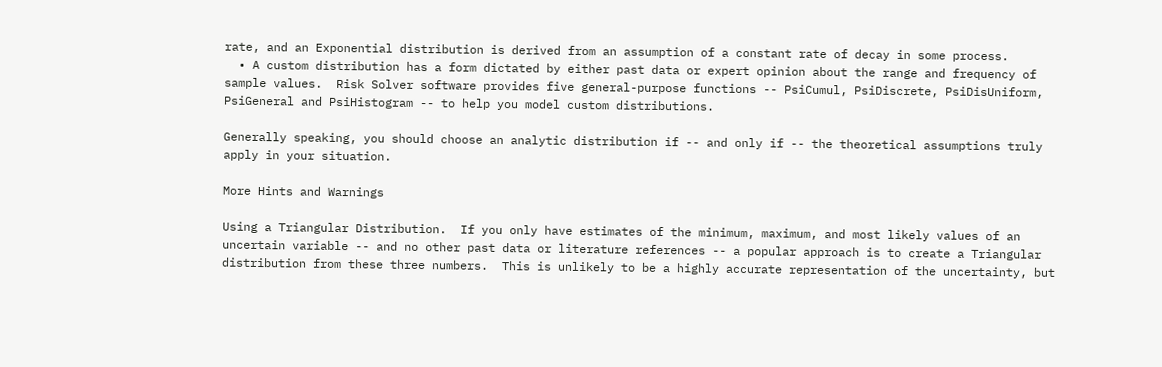rate, and an Exponential distribution is derived from an assumption of a constant rate of decay in some process.
  • A custom distribution has a form dictated by either past data or expert opinion about the range and frequency of sample values.  Risk Solver software provides five general-purpose functions -- PsiCumul, PsiDiscrete, PsiDisUniform, PsiGeneral and PsiHistogram -- to help you model custom distributions.

Generally speaking, you should choose an analytic distribution if -- and only if -- the theoretical assumptions truly apply in your situation.

More Hints and Warnings

Using a Triangular Distribution.  If you only have estimates of the minimum, maximum, and most likely values of an uncertain variable -- and no other past data or literature references -- a popular approach is to create a Triangular distribution from these three numbers.  This is unlikely to be a highly accurate representation of the uncertainty, but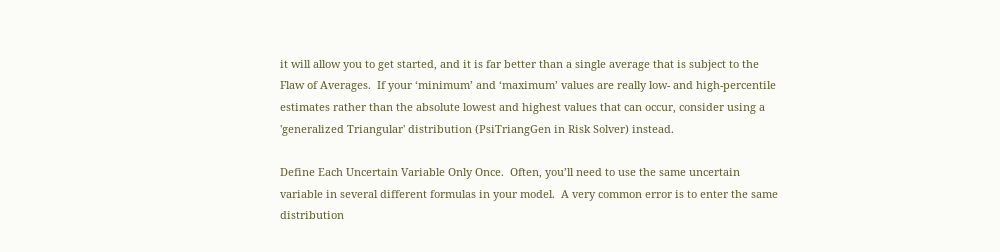it will allow you to get started, and it is far better than a single average that is subject to the Flaw of Averages.  If your ‘minimum’ and ‘maximum’ values are really low- and high-percentile estimates rather than the absolute lowest and highest values that can occur, consider using a 'generalized Triangular' distribution (PsiTriangGen in Risk Solver) instead.

Define Each Uncertain Variable Only Once.  Often, you’ll need to use the same uncertain variable in several different formulas in your model.  A very common error is to enter the same distribution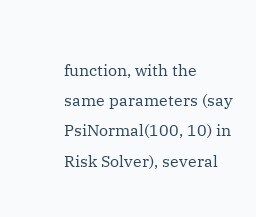function, with the same parameters (say PsiNormal(100, 10) in Risk Solver), several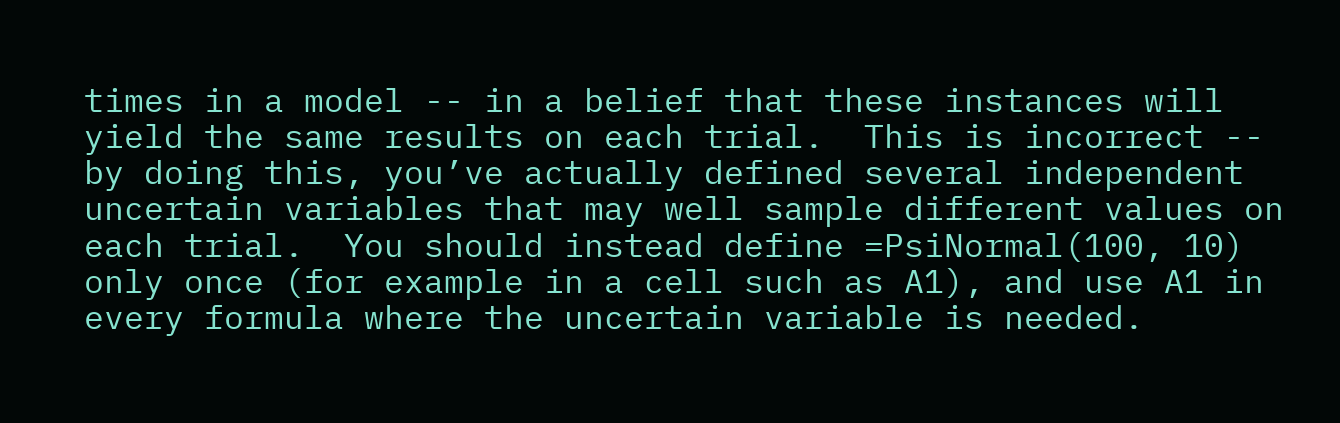times in a model -- in a belief that these instances will yield the same results on each trial.  This is incorrect -- by doing this, you’ve actually defined several independent uncertain variables that may well sample different values on each trial.  You should instead define =PsiNormal(100, 10) only once (for example in a cell such as A1), and use A1 in every formula where the uncertain variable is needed.